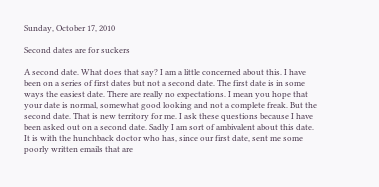Sunday, October 17, 2010

Second dates are for suckers

A second date. What does that say? I am a little concerned about this. I have been on a series of first dates but not a second date. The first date is in some ways the easiest date. There are really no expectations. I mean you hope that your date is normal, somewhat good looking and not a complete freak. But the second date. That is new territory for me. I ask these questions because I have been asked out on a second date. Sadly I am sort of ambivalent about this date. It is with the hunchback doctor who has, since our first date, sent me some poorly written emails that are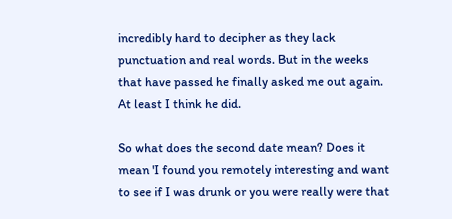incredibly hard to decipher as they lack punctuation and real words. But in the weeks that have passed he finally asked me out again. At least I think he did.

So what does the second date mean? Does it mean 'I found you remotely interesting and want to see if I was drunk or you were really were that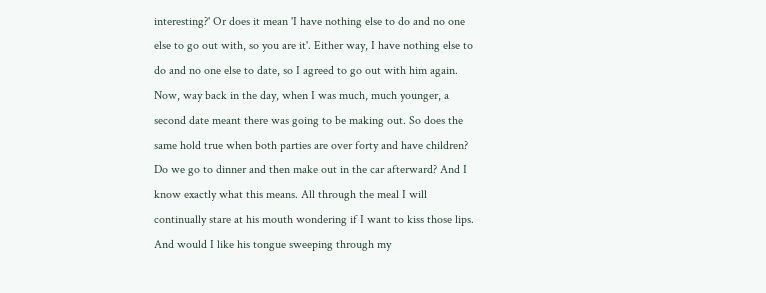interesting?' Or does it mean 'I have nothing else to do and no one else to go out with, so you are it'. Either way, I have nothing else to do and no one else to date, so I agreed to go out with him again. Now, way back in the day, when I was much, much younger, a second date meant there was going to be making out. So does the same hold true when both parties are over forty and have children? Do we go to dinner and then make out in the car afterward? And I know exactly what this means. All through the meal I will continually stare at his mouth wondering if I want to kiss those lips. And would I like his tongue sweeping through my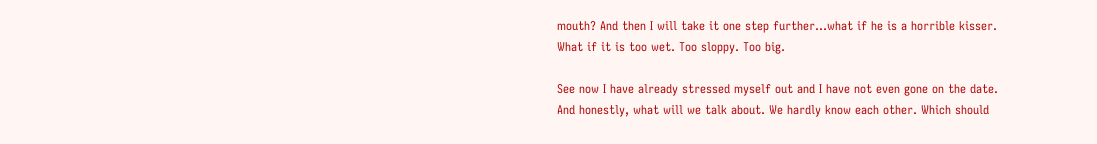mouth? And then I will take it one step further...what if he is a horrible kisser. What if it is too wet. Too sloppy. Too big.

See now I have already stressed myself out and I have not even gone on the date. And honestly, what will we talk about. We hardly know each other. Which should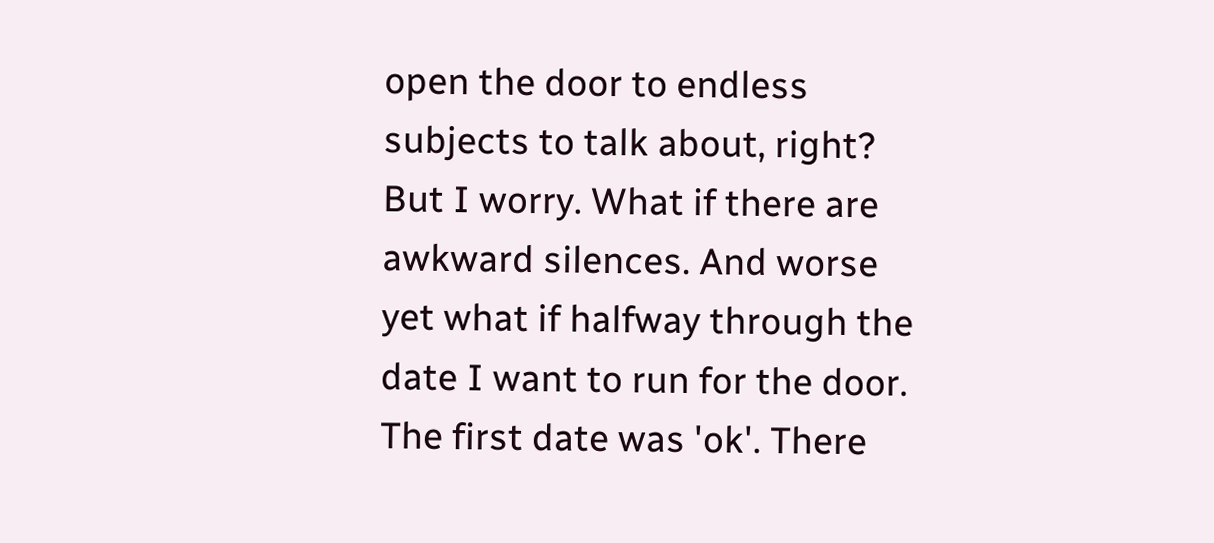open the door to endless subjects to talk about, right? But I worry. What if there are awkward silences. And worse yet what if halfway through the date I want to run for the door. The first date was 'ok'. There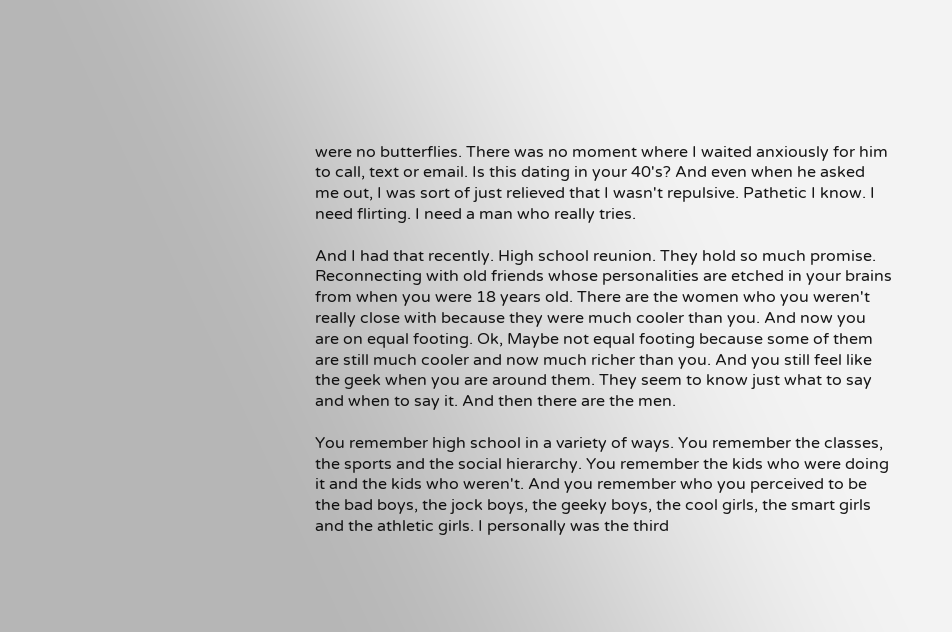were no butterflies. There was no moment where I waited anxiously for him to call, text or email. Is this dating in your 40's? And even when he asked me out, I was sort of just relieved that I wasn't repulsive. Pathetic I know. I need flirting. I need a man who really tries.

And I had that recently. High school reunion. They hold so much promise. Reconnecting with old friends whose personalities are etched in your brains from when you were 18 years old. There are the women who you weren't really close with because they were much cooler than you. And now you are on equal footing. Ok, Maybe not equal footing because some of them are still much cooler and now much richer than you. And you still feel like the geek when you are around them. They seem to know just what to say and when to say it. And then there are the men.

You remember high school in a variety of ways. You remember the classes, the sports and the social hierarchy. You remember the kids who were doing it and the kids who weren't. And you remember who you perceived to be the bad boys, the jock boys, the geeky boys, the cool girls, the smart girls and the athletic girls. I personally was the third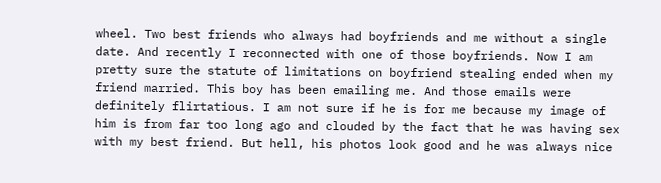wheel. Two best friends who always had boyfriends and me without a single date. And recently I reconnected with one of those boyfriends. Now I am pretty sure the statute of limitations on boyfriend stealing ended when my friend married. This boy has been emailing me. And those emails were definitely flirtatious. I am not sure if he is for me because my image of him is from far too long ago and clouded by the fact that he was having sex with my best friend. But hell, his photos look good and he was always nice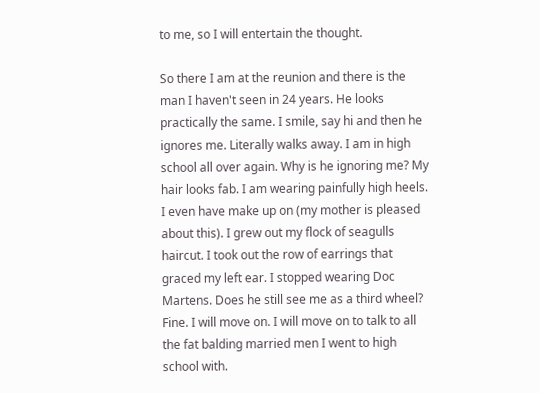to me, so I will entertain the thought.

So there I am at the reunion and there is the man I haven't seen in 24 years. He looks practically the same. I smile, say hi and then he ignores me. Literally walks away. I am in high school all over again. Why is he ignoring me? My hair looks fab. I am wearing painfully high heels. I even have make up on (my mother is pleased about this). I grew out my flock of seagulls haircut. I took out the row of earrings that graced my left ear. I stopped wearing Doc Martens. Does he still see me as a third wheel? Fine. I will move on. I will move on to talk to all the fat balding married men I went to high school with.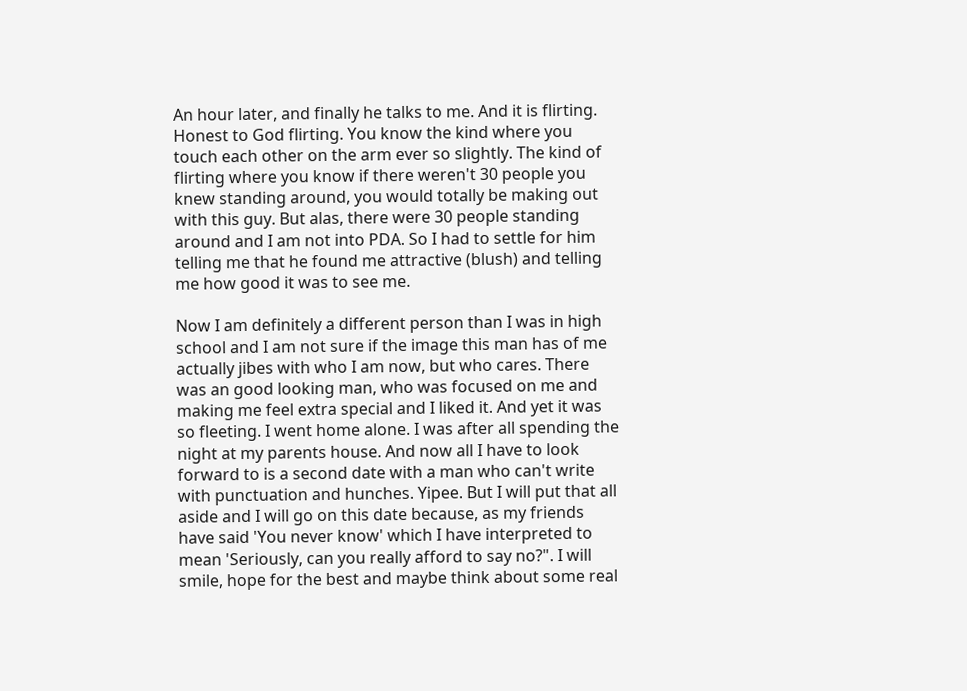An hour later, and finally he talks to me. And it is flirting. Honest to God flirting. You know the kind where you touch each other on the arm ever so slightly. The kind of flirting where you know if there weren't 30 people you knew standing around, you would totally be making out with this guy. But alas, there were 30 people standing around and I am not into PDA. So I had to settle for him telling me that he found me attractive (blush) and telling me how good it was to see me.

Now I am definitely a different person than I was in high school and I am not sure if the image this man has of me actually jibes with who I am now, but who cares. There was an good looking man, who was focused on me and making me feel extra special and I liked it. And yet it was so fleeting. I went home alone. I was after all spending the night at my parents house. And now all I have to look forward to is a second date with a man who can't write with punctuation and hunches. Yipee. But I will put that all aside and I will go on this date because, as my friends have said 'You never know' which I have interpreted to mean 'Seriously, can you really afford to say no?". I will smile, hope for the best and maybe think about some real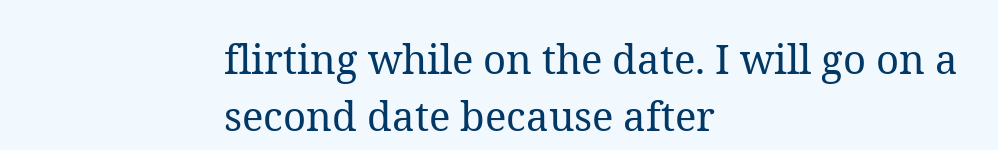flirting while on the date. I will go on a second date because after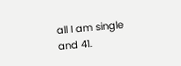all I am single and 41.